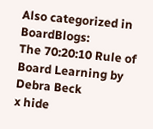Also categorized in BoardBlogs:
The 70:20:10 Rule of Board Learning by Debra Beck
x hide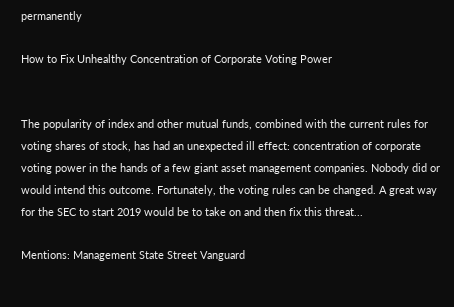permanently

How to Fix Unhealthy Concentration of Corporate Voting Power


The popularity of index and other mutual funds, combined with the current rules for voting shares of stock, has had an unexpected ill effect: concentration of corporate voting power in the hands of a few giant asset management companies. Nobody did or would intend this outcome. Fortunately, the voting rules can be changed. A great way for the SEC to start 2019 would be to take on and then fix this threat...

Mentions: Management State Street Vanguard